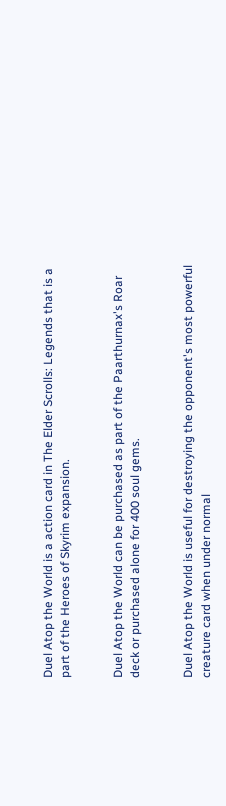Duel Atop the World is a action card in The Elder Scrolls: Legends that is a part of the Heroes of Skyrim expansion.


Duel Atop the World can be purchased as part of the Paarthurnax's Roar deck or purchased alone for 400 soul gems.


Duel Atop the World is useful for destroying the opponent's most powerful creature card when under normal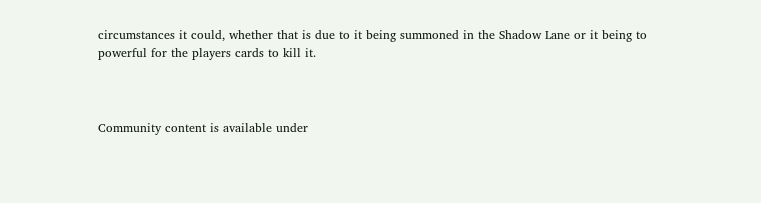circumstances it could, whether that is due to it being summoned in the Shadow Lane or it being to powerful for the players cards to kill it.



Community content is available under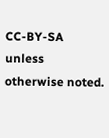CC-BY-SA unless otherwise noted.